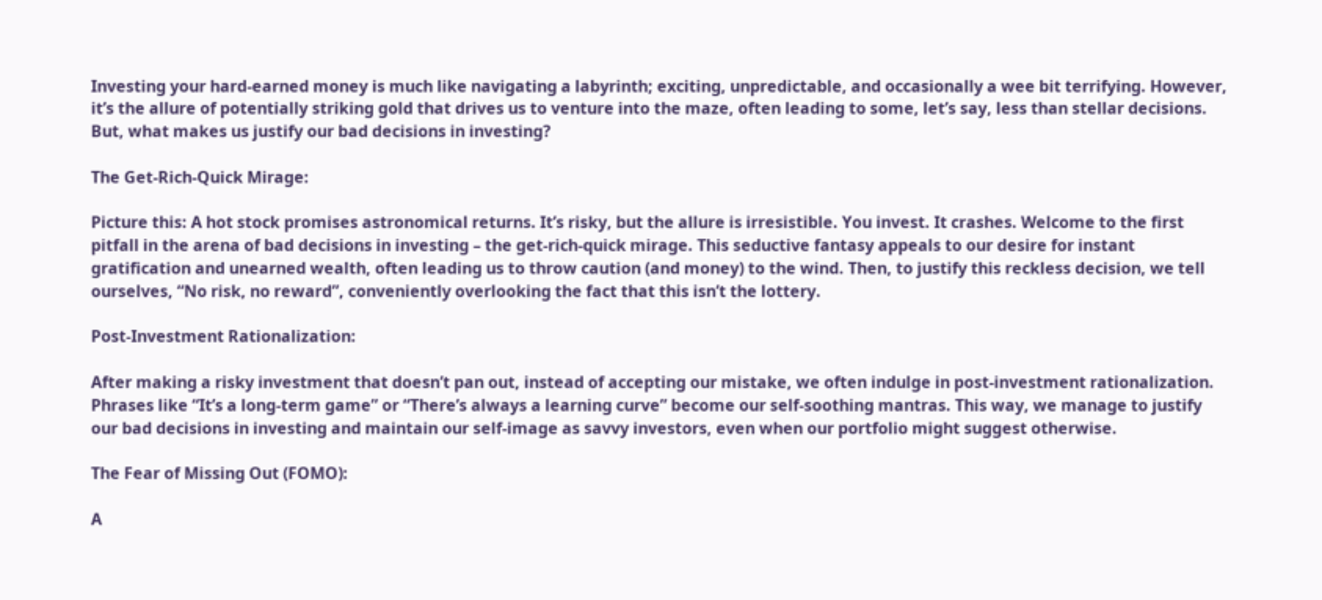Investing your hard-earned money is much like navigating a labyrinth; exciting, unpredictable, and occasionally a wee bit terrifying. However, it’s the allure of potentially striking gold that drives us to venture into the maze, often leading to some, let’s say, less than stellar decisions. But, what makes us justify our bad decisions in investing?

The Get-Rich-Quick Mirage:

Picture this: A hot stock promises astronomical returns. It’s risky, but the allure is irresistible. You invest. It crashes. Welcome to the first pitfall in the arena of bad decisions in investing – the get-rich-quick mirage. This seductive fantasy appeals to our desire for instant gratification and unearned wealth, often leading us to throw caution (and money) to the wind. Then, to justify this reckless decision, we tell ourselves, “No risk, no reward”, conveniently overlooking the fact that this isn’t the lottery.

Post-Investment Rationalization:

After making a risky investment that doesn’t pan out, instead of accepting our mistake, we often indulge in post-investment rationalization. Phrases like “It’s a long-term game” or “There’s always a learning curve” become our self-soothing mantras. This way, we manage to justify our bad decisions in investing and maintain our self-image as savvy investors, even when our portfolio might suggest otherwise.

The Fear of Missing Out (FOMO):

A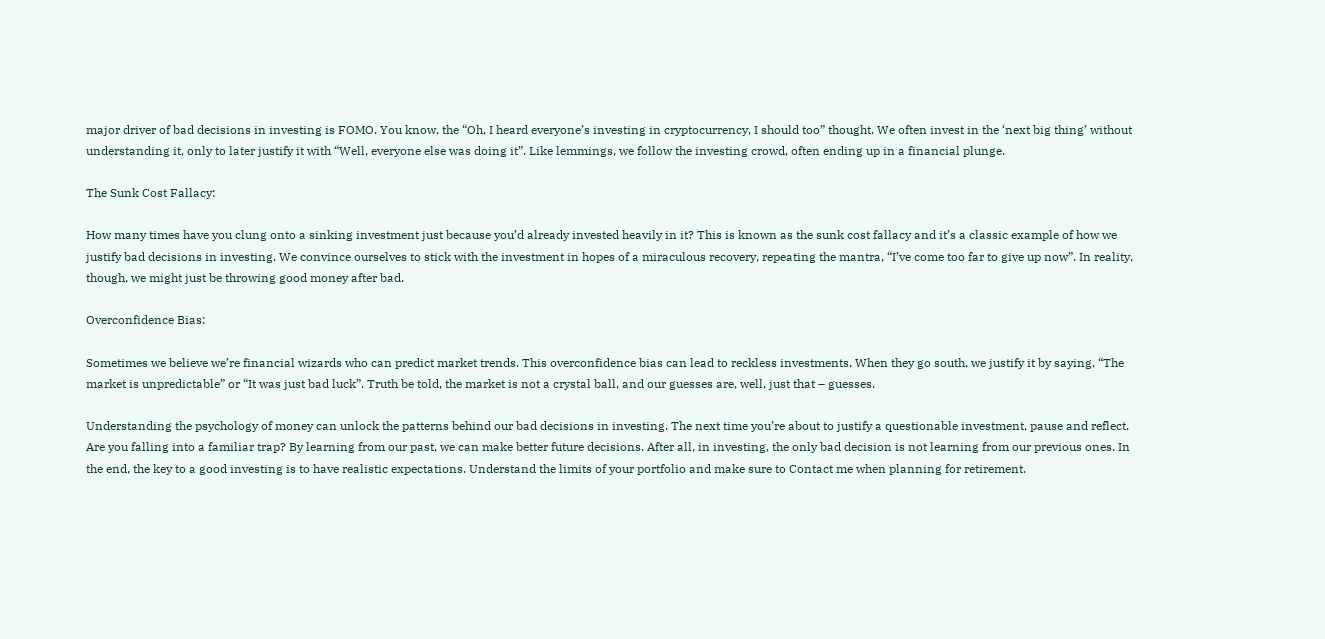major driver of bad decisions in investing is FOMO. You know, the “Oh, I heard everyone’s investing in cryptocurrency, I should too” thought. We often invest in the ‘next big thing’ without understanding it, only to later justify it with “Well, everyone else was doing it”. Like lemmings, we follow the investing crowd, often ending up in a financial plunge.

The Sunk Cost Fallacy:

How many times have you clung onto a sinking investment just because you’d already invested heavily in it? This is known as the sunk cost fallacy and it’s a classic example of how we justify bad decisions in investing. We convince ourselves to stick with the investment in hopes of a miraculous recovery, repeating the mantra, “I’ve come too far to give up now”. In reality, though, we might just be throwing good money after bad.

Overconfidence Bias:

Sometimes we believe we’re financial wizards who can predict market trends. This overconfidence bias can lead to reckless investments. When they go south, we justify it by saying, “The market is unpredictable” or “It was just bad luck”. Truth be told, the market is not a crystal ball, and our guesses are, well, just that – guesses.

Understanding the psychology of money can unlock the patterns behind our bad decisions in investing. The next time you’re about to justify a questionable investment, pause and reflect. Are you falling into a familiar trap? By learning from our past, we can make better future decisions. After all, in investing, the only bad decision is not learning from our previous ones. In the end, the key to a good investing is to have realistic expectations. Understand the limits of your portfolio and make sure to Contact me when planning for retirement.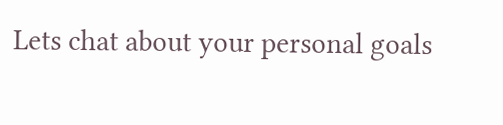Lets chat about your personal goals